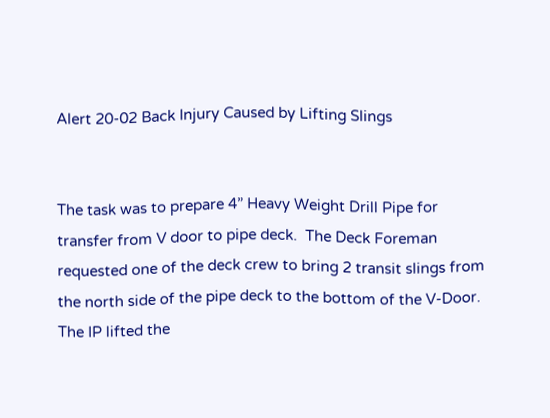Alert 20-02 Back Injury Caused by Lifting Slings


The task was to prepare 4” Heavy Weight Drill Pipe for transfer from V door to pipe deck.  The Deck Foreman requested one of the deck crew to bring 2 transit slings from the north side of the pipe deck to the bottom of the V-Door.  The IP lifted the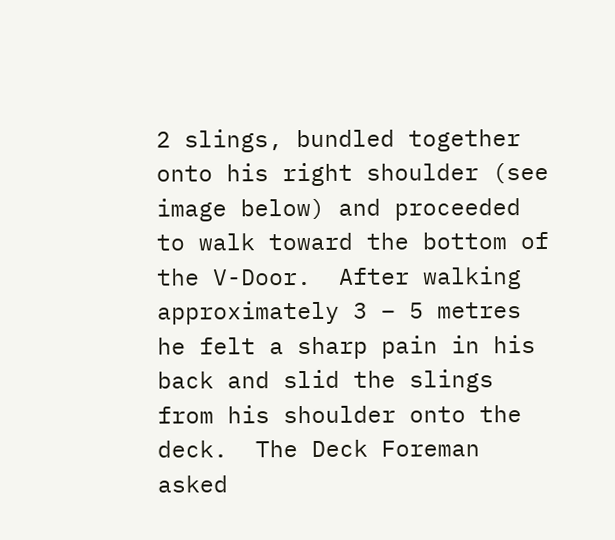2 slings, bundled together onto his right shoulder (see image below) and proceeded to walk toward the bottom of the V-Door.  After walking approximately 3 – 5 metres he felt a sharp pain in his back and slid the slings from his shoulder onto the deck.  The Deck Foreman asked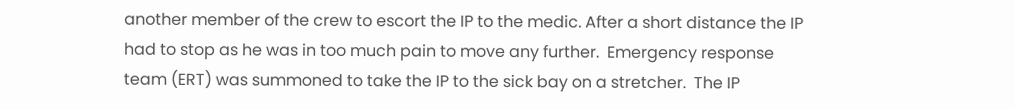another member of the crew to escort the IP to the medic. After a short distance the IP had to stop as he was in too much pain to move any further.  Emergency response team (ERT) was summoned to take the IP to the sick bay on a stretcher.  The IP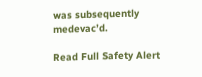was subsequently medevac’d.

Read Full Safety Alert